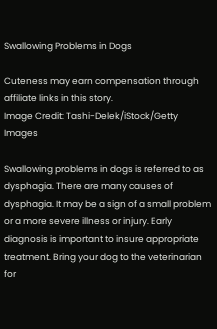Swallowing Problems in Dogs

Cuteness may earn compensation through affiliate links in this story.
Image Credit: Tashi-Delek/iStock/Getty Images

Swallowing problems in dogs is referred to as dysphagia. There are many causes of dysphagia. It may be a sign of a small problem or a more severe illness or injury. Early diagnosis is important to insure appropriate treatment. Bring your dog to the veterinarian for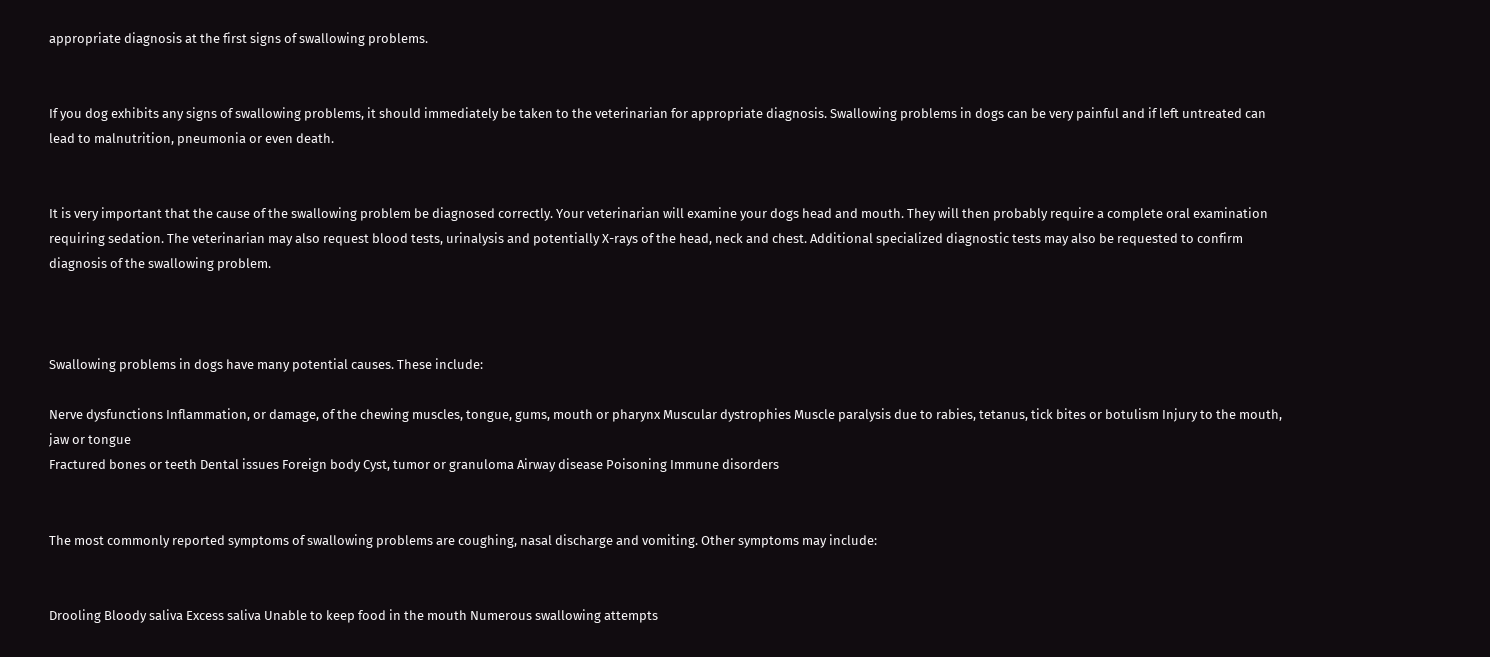appropriate diagnosis at the first signs of swallowing problems.


If you dog exhibits any signs of swallowing problems, it should immediately be taken to the veterinarian for appropriate diagnosis. Swallowing problems in dogs can be very painful and if left untreated can lead to malnutrition, pneumonia or even death.


It is very important that the cause of the swallowing problem be diagnosed correctly. Your veterinarian will examine your dogs head and mouth. They will then probably require a complete oral examination requiring sedation. The veterinarian may also request blood tests, urinalysis and potentially X-rays of the head, neck and chest. Additional specialized diagnostic tests may also be requested to confirm diagnosis of the swallowing problem.



Swallowing problems in dogs have many potential causes. These include:

Nerve dysfunctions Inflammation, or damage, of the chewing muscles, tongue, gums, mouth or pharynx Muscular dystrophies Muscle paralysis due to rabies, tetanus, tick bites or botulism Injury to the mouth, jaw or tongue
Fractured bones or teeth Dental issues Foreign body Cyst, tumor or granuloma Airway disease Poisoning Immune disorders


The most commonly reported symptoms of swallowing problems are coughing, nasal discharge and vomiting. Other symptoms may include:


Drooling Bloody saliva Excess saliva Unable to keep food in the mouth Numerous swallowing attempts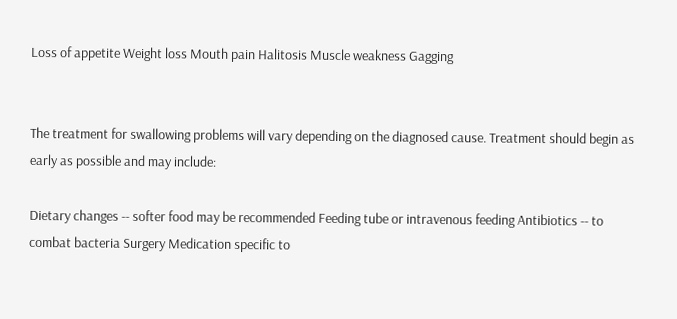Loss of appetite Weight loss Mouth pain Halitosis Muscle weakness Gagging


The treatment for swallowing problems will vary depending on the diagnosed cause. Treatment should begin as early as possible and may include:

Dietary changes -- softer food may be recommended Feeding tube or intravenous feeding Antibiotics -- to combat bacteria Surgery Medication specific to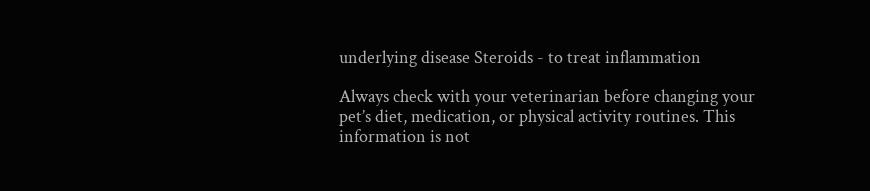underlying disease Steroids - to treat inflammation

Always check with your veterinarian before changing your pet’s diet, medication, or physical activity routines. This information is not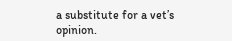a substitute for a vet’s opinion.